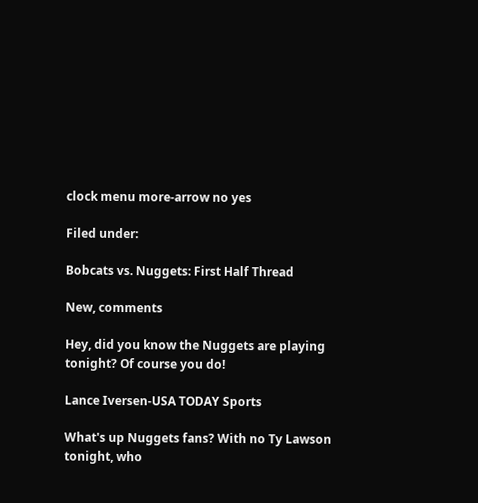clock menu more-arrow no yes

Filed under:

Bobcats vs. Nuggets: First Half Thread

New, comments

Hey, did you know the Nuggets are playing tonight? Of course you do!

Lance Iversen-USA TODAY Sports

What's up Nuggets fans? With no Ty Lawson tonight, who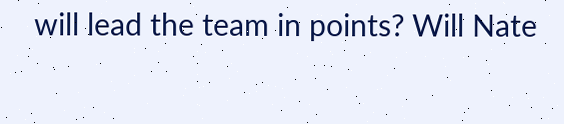will lead the team in points? Will Nate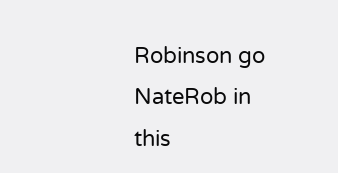Robinson go NateRob in this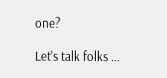one?

Let's talk folks ...